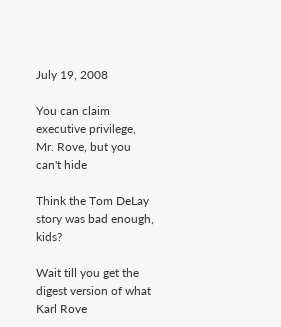July 19, 2008

You can claim executive privilege, Mr. Rove, but you can't hide

Think the Tom DeLay story was bad enough, kids?

Wait till you get the digest version of what Karl Rove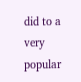did to a very popular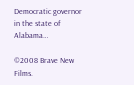Democratic governor in the state of Alabama…

©2008 Brave New Films.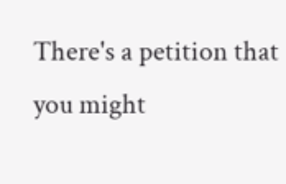There's a petition that you might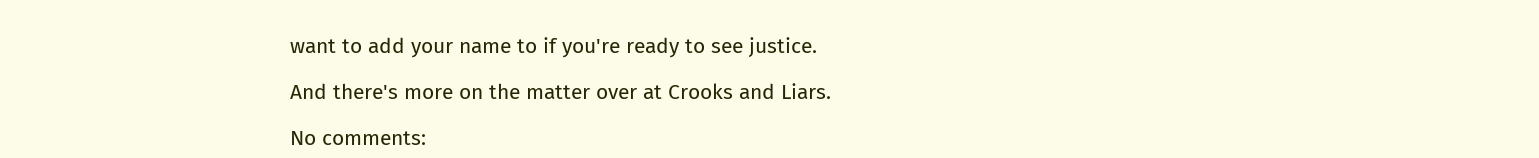want to add your name to if you're ready to see justice.

And there's more on the matter over at Crooks and Liars.

No comments: